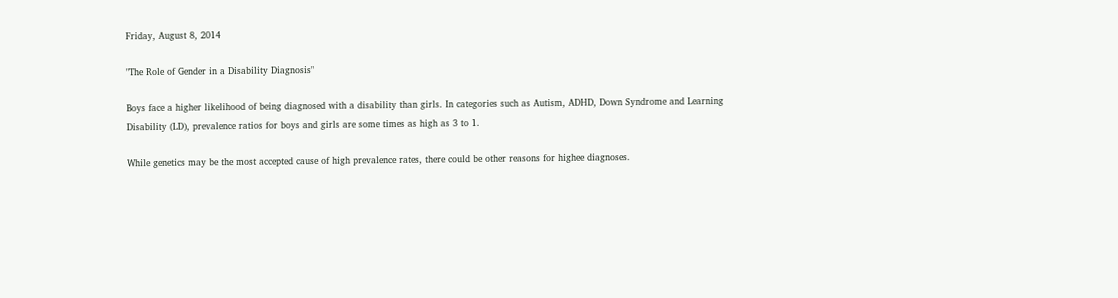Friday, August 8, 2014

"The Role of Gender in a Disability Diagnosis"

Boys face a higher likelihood of being diagnosed with a disability than girls. In categories such as Autism, ADHD, Down Syndrome and Learning Disability (LD), prevalence ratios for boys and girls are some times as high as 3 to 1.

While genetics may be the most accepted cause of high prevalence rates, there could be other reasons for highee diagnoses.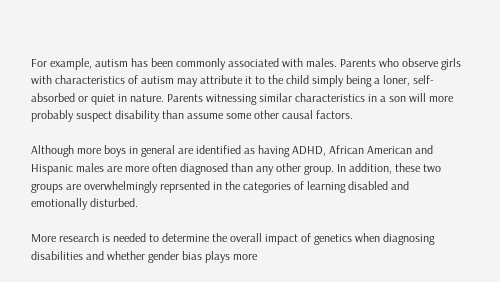For example, autism has been commonly associated with males. Parents who observe girls with characteristics of autism may attribute it to the child simply being a loner, self-absorbed or quiet in nature. Parents witnessing similar characteristics in a son will more probably suspect disability than assume some other causal factors.

Although more boys in general are identified as having ADHD, African American and Hispanic males are more often diagnosed than any other group. In addition, these two groups are overwhelmingly reprsented in the categories of learning disabled and emotionally disturbed.

More research is needed to determine the overall impact of genetics when diagnosing disabilities and whether gender bias plays more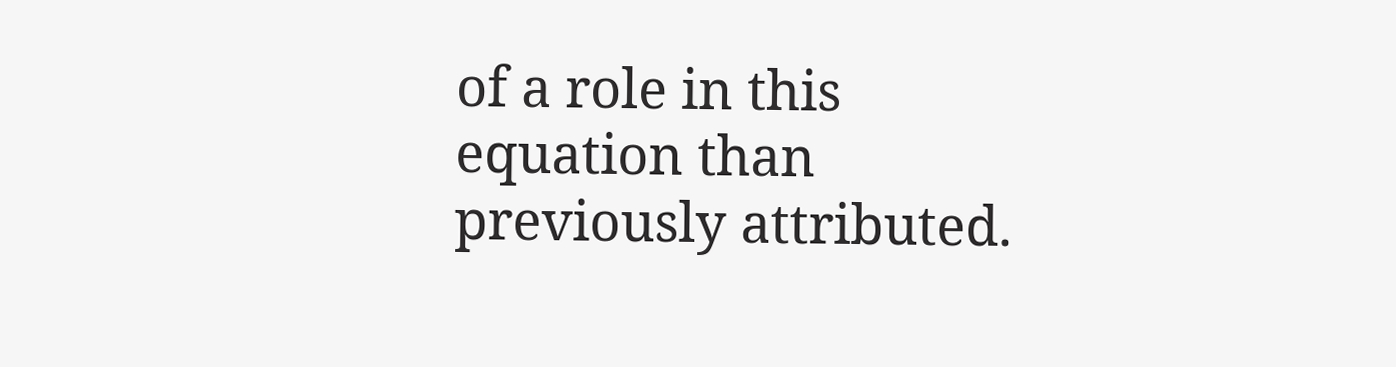of a role in this equation than previously attributed.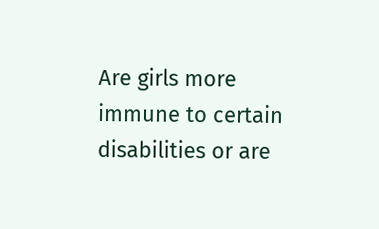Are girls more immune to certain disabilities or are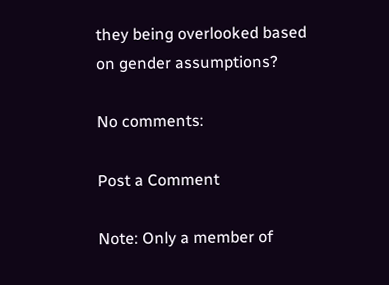they being overlooked based on gender assumptions?

No comments:

Post a Comment

Note: Only a member of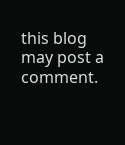this blog may post a comment.